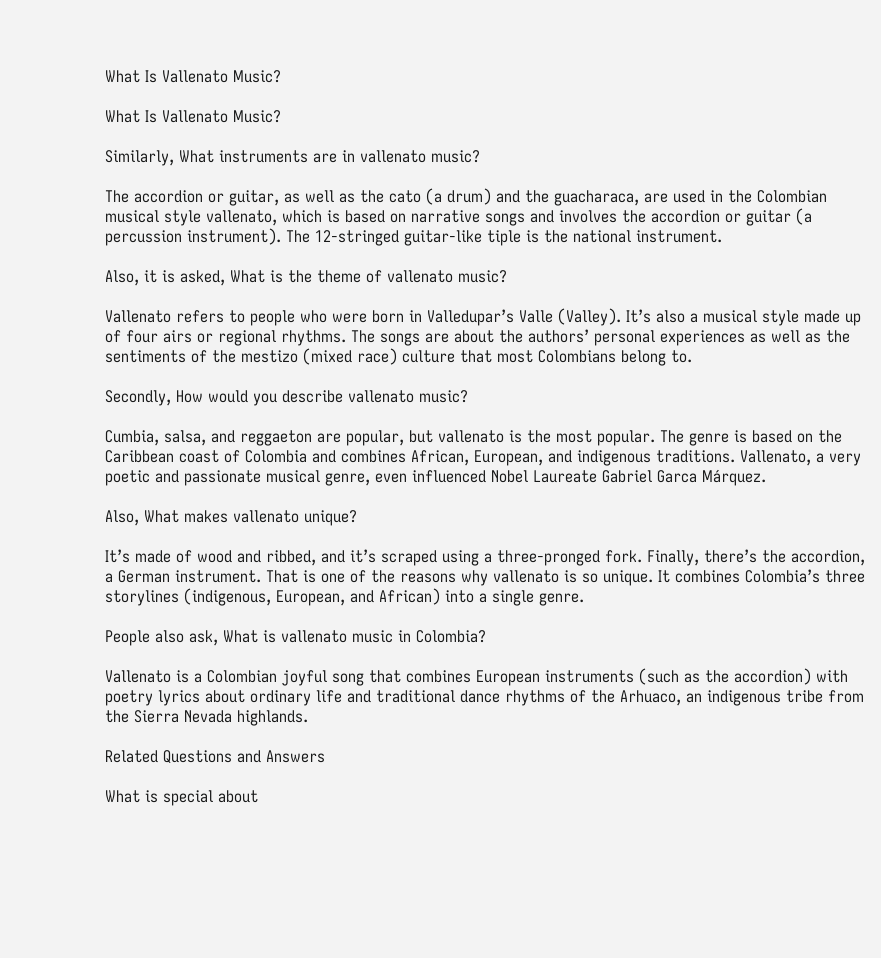What Is Vallenato Music?

What Is Vallenato Music?

Similarly, What instruments are in vallenato music?

The accordion or guitar, as well as the cato (a drum) and the guacharaca, are used in the Colombian musical style vallenato, which is based on narrative songs and involves the accordion or guitar (a percussion instrument). The 12-stringed guitar-like tiple is the national instrument.

Also, it is asked, What is the theme of vallenato music?

Vallenato refers to people who were born in Valledupar’s Valle (Valley). It’s also a musical style made up of four airs or regional rhythms. The songs are about the authors’ personal experiences as well as the sentiments of the mestizo (mixed race) culture that most Colombians belong to.

Secondly, How would you describe vallenato music?

Cumbia, salsa, and reggaeton are popular, but vallenato is the most popular. The genre is based on the Caribbean coast of Colombia and combines African, European, and indigenous traditions. Vallenato, a very poetic and passionate musical genre, even influenced Nobel Laureate Gabriel Garca Márquez.

Also, What makes vallenato unique?

It’s made of wood and ribbed, and it’s scraped using a three-pronged fork. Finally, there’s the accordion, a German instrument. That is one of the reasons why vallenato is so unique. It combines Colombia’s three storylines (indigenous, European, and African) into a single genre.

People also ask, What is vallenato music in Colombia?

Vallenato is a Colombian joyful song that combines European instruments (such as the accordion) with poetry lyrics about ordinary life and traditional dance rhythms of the Arhuaco, an indigenous tribe from the Sierra Nevada highlands.

Related Questions and Answers

What is special about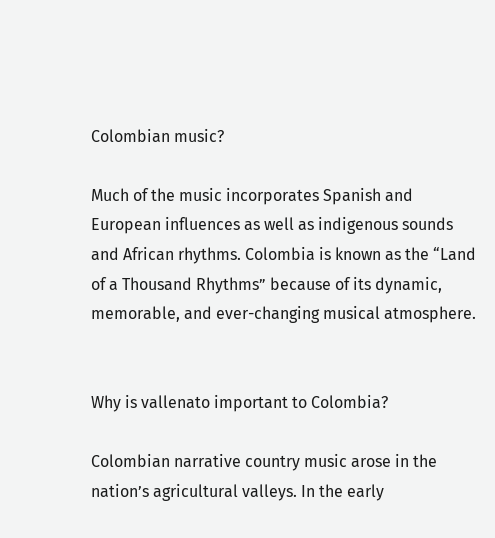Colombian music?

Much of the music incorporates Spanish and European influences as well as indigenous sounds and African rhythms. Colombia is known as the “Land of a Thousand Rhythms” because of its dynamic, memorable, and ever-changing musical atmosphere.


Why is vallenato important to Colombia?

Colombian narrative country music arose in the nation’s agricultural valleys. In the early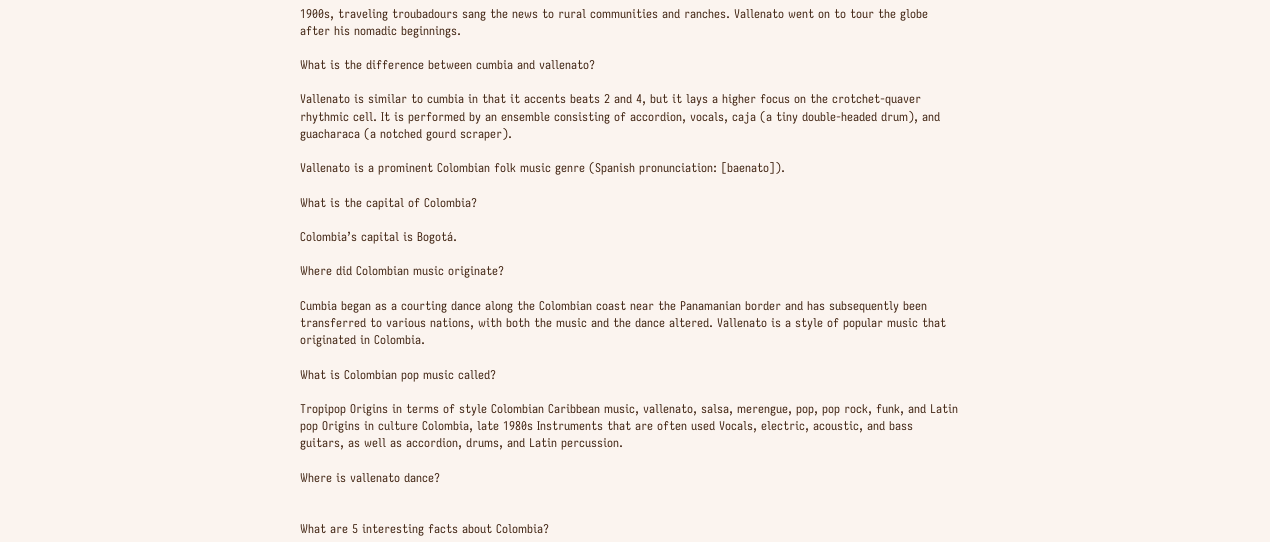1900s, traveling troubadours sang the news to rural communities and ranches. Vallenato went on to tour the globe after his nomadic beginnings.

What is the difference between cumbia and vallenato?

Vallenato is similar to cumbia in that it accents beats 2 and 4, but it lays a higher focus on the crotchet-quaver rhythmic cell. It is performed by an ensemble consisting of accordion, vocals, caja (a tiny double-headed drum), and guacharaca (a notched gourd scraper).

Vallenato is a prominent Colombian folk music genre (Spanish pronunciation: [baenato]).

What is the capital of Colombia?

Colombia’s capital is Bogotá.

Where did Colombian music originate?

Cumbia began as a courting dance along the Colombian coast near the Panamanian border and has subsequently been transferred to various nations, with both the music and the dance altered. Vallenato is a style of popular music that originated in Colombia.

What is Colombian pop music called?

Tropipop Origins in terms of style Colombian Caribbean music, vallenato, salsa, merengue, pop, pop rock, funk, and Latin pop Origins in culture Colombia, late 1980s Instruments that are often used Vocals, electric, acoustic, and bass guitars, as well as accordion, drums, and Latin percussion.

Where is vallenato dance?


What are 5 interesting facts about Colombia?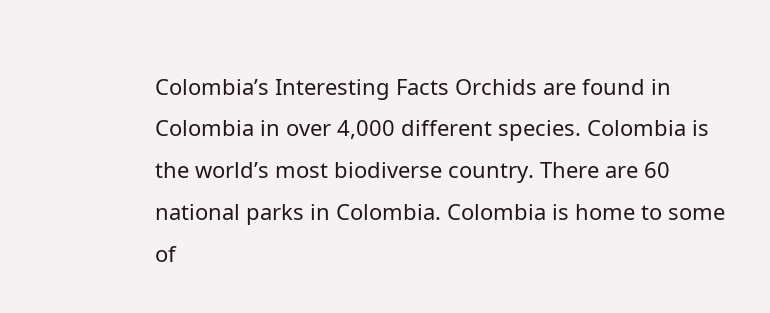Colombia’s Interesting Facts Orchids are found in Colombia in over 4,000 different species. Colombia is the world’s most biodiverse country. There are 60 national parks in Colombia. Colombia is home to some of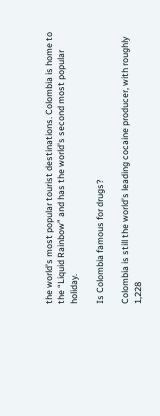the world’s most popular tourist destinations. Colombia is home to the “Liquid Rainbow” and has the world’s second most popular holiday.

Is Colombia famous for drugs?

Colombia is still the world’s leading cocaine producer, with roughly 1,228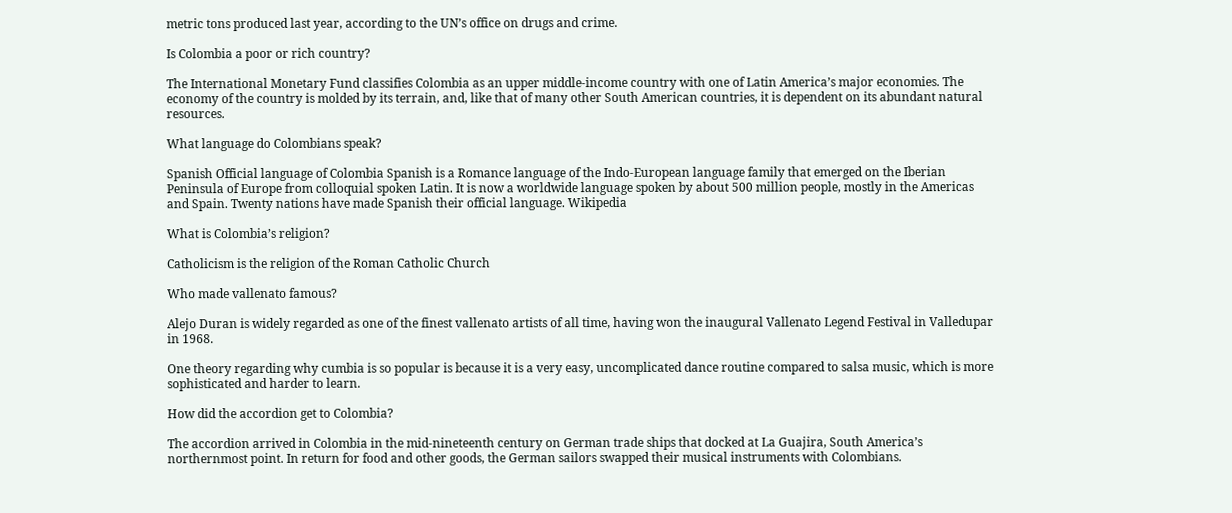metric tons produced last year, according to the UN’s office on drugs and crime.

Is Colombia a poor or rich country?

The International Monetary Fund classifies Colombia as an upper middle-income country with one of Latin America’s major economies. The economy of the country is molded by its terrain, and, like that of many other South American countries, it is dependent on its abundant natural resources.

What language do Colombians speak?

Spanish Official language of Colombia Spanish is a Romance language of the Indo-European language family that emerged on the Iberian Peninsula of Europe from colloquial spoken Latin. It is now a worldwide language spoken by about 500 million people, mostly in the Americas and Spain. Twenty nations have made Spanish their official language. Wikipedia

What is Colombia’s religion?

Catholicism is the religion of the Roman Catholic Church

Who made vallenato famous?

Alejo Duran is widely regarded as one of the finest vallenato artists of all time, having won the inaugural Vallenato Legend Festival in Valledupar in 1968.

One theory regarding why cumbia is so popular is because it is a very easy, uncomplicated dance routine compared to salsa music, which is more sophisticated and harder to learn.

How did the accordion get to Colombia?

The accordion arrived in Colombia in the mid-nineteenth century on German trade ships that docked at La Guajira, South America’s northernmost point. In return for food and other goods, the German sailors swapped their musical instruments with Colombians.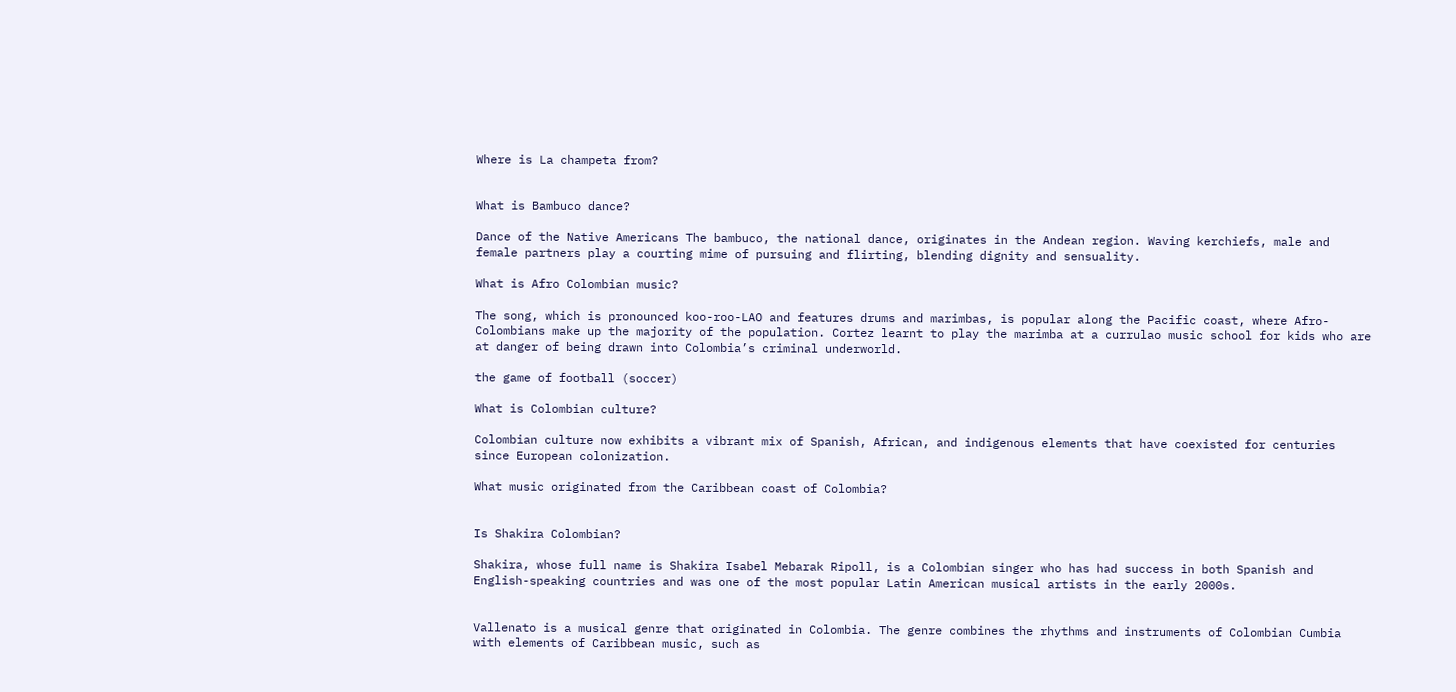Where is La champeta from?


What is Bambuco dance?

Dance of the Native Americans The bambuco, the national dance, originates in the Andean region. Waving kerchiefs, male and female partners play a courting mime of pursuing and flirting, blending dignity and sensuality.

What is Afro Colombian music?

The song, which is pronounced koo-roo-LAO and features drums and marimbas, is popular along the Pacific coast, where Afro-Colombians make up the majority of the population. Cortez learnt to play the marimba at a currulao music school for kids who are at danger of being drawn into Colombia’s criminal underworld.

the game of football (soccer)

What is Colombian culture?

Colombian culture now exhibits a vibrant mix of Spanish, African, and indigenous elements that have coexisted for centuries since European colonization.

What music originated from the Caribbean coast of Colombia?


Is Shakira Colombian?

Shakira, whose full name is Shakira Isabel Mebarak Ripoll, is a Colombian singer who has had success in both Spanish and English-speaking countries and was one of the most popular Latin American musical artists in the early 2000s.


Vallenato is a musical genre that originated in Colombia. The genre combines the rhythms and instruments of Colombian Cumbia with elements of Caribbean music, such as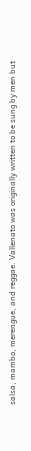salsa, mambo, merengue, and reggae. Vallenato was originally written to be sung by men but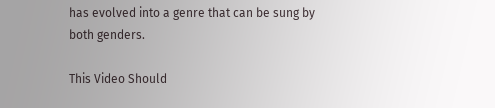has evolved into a genre that can be sung by both genders.

This Video Should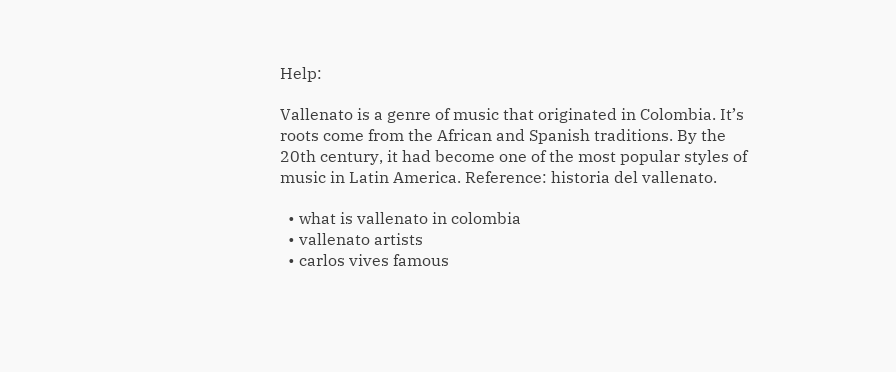Help:

Vallenato is a genre of music that originated in Colombia. It’s roots come from the African and Spanish traditions. By the 20th century, it had become one of the most popular styles of music in Latin America. Reference: historia del vallenato.

  • what is vallenato in colombia
  • vallenato artists
  • carlos vives famous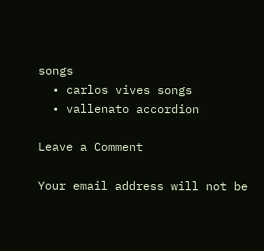songs
  • carlos vives songs
  • vallenato accordion

Leave a Comment

Your email address will not be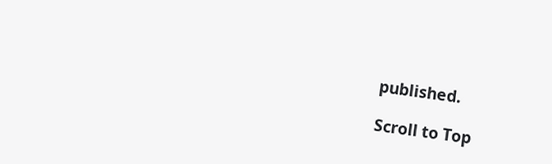published.

Scroll to Top